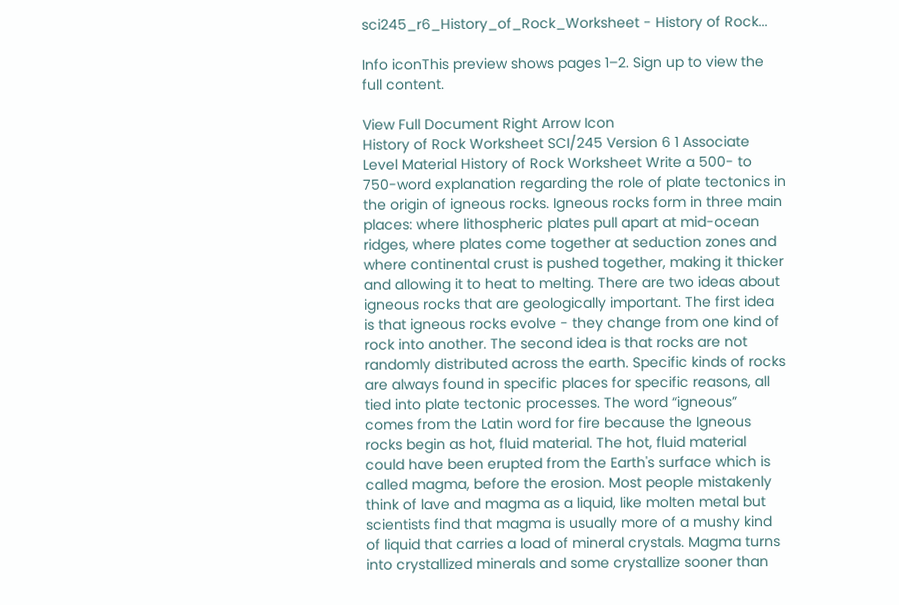sci245_r6_History_of_Rock_Worksheet - History of Rock...

Info iconThis preview shows pages 1–2. Sign up to view the full content.

View Full Document Right Arrow Icon
History of Rock Worksheet SCI/245 Version 6 1 Associate Level Material History of Rock Worksheet Write a 500- to 750-word explanation regarding the role of plate tectonics in the origin of igneous rocks. Igneous rocks form in three main places: where lithospheric plates pull apart at mid-ocean ridges, where plates come together at seduction zones and where continental crust is pushed together, making it thicker and allowing it to heat to melting. There are two ideas about igneous rocks that are geologically important. The first idea is that igneous rocks evolve - they change from one kind of rock into another. The second idea is that rocks are not randomly distributed across the earth. Specific kinds of rocks are always found in specific places for specific reasons, all tied into plate tectonic processes. The word “igneous” comes from the Latin word for fire because the Igneous rocks begin as hot, fluid material. The hot, fluid material could have been erupted from the Earth's surface which is called magma, before the erosion. Most people mistakenly think of lave and magma as a liquid, like molten metal but scientists find that magma is usually more of a mushy kind of liquid that carries a load of mineral crystals. Magma turns into crystallized minerals and some crystallize sooner than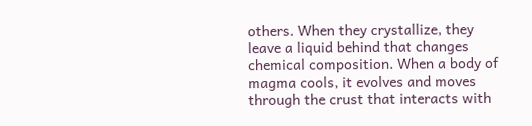others. When they crystallize, they leave a liquid behind that changes chemical composition. When a body of magma cools, it evolves and moves through the crust that interacts with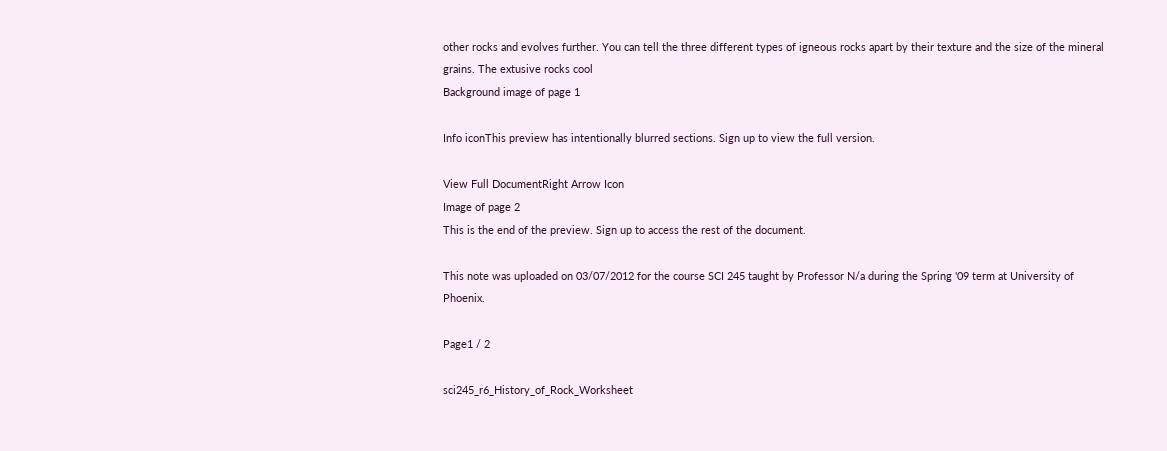other rocks and evolves further. You can tell the three different types of igneous rocks apart by their texture and the size of the mineral grains. The extusive rocks cool
Background image of page 1

Info iconThis preview has intentionally blurred sections. Sign up to view the full version.

View Full DocumentRight Arrow Icon
Image of page 2
This is the end of the preview. Sign up to access the rest of the document.

This note was uploaded on 03/07/2012 for the course SCI 245 taught by Professor N/a during the Spring '09 term at University of Phoenix.

Page1 / 2

sci245_r6_History_of_Rock_Worksheet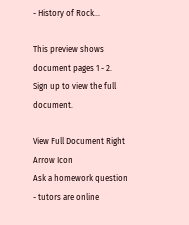- History of Rock...

This preview shows document pages 1 - 2. Sign up to view the full document.

View Full Document Right Arrow Icon
Ask a homework question - tutors are online